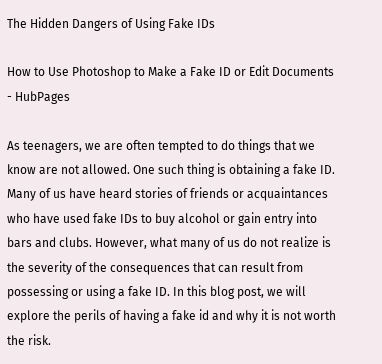The Hidden Dangers of Using Fake IDs

How to Use Photoshop to Make a Fake ID or Edit Documents - HubPages

As teenagers, we are often tempted to do things that we know are not allowed. One such thing is obtaining a fake ID. Many of us have heard stories of friends or acquaintances who have used fake IDs to buy alcohol or gain entry into bars and clubs. However, what many of us do not realize is the severity of the consequences that can result from possessing or using a fake ID. In this blog post, we will explore the perils of having a fake id and why it is not worth the risk.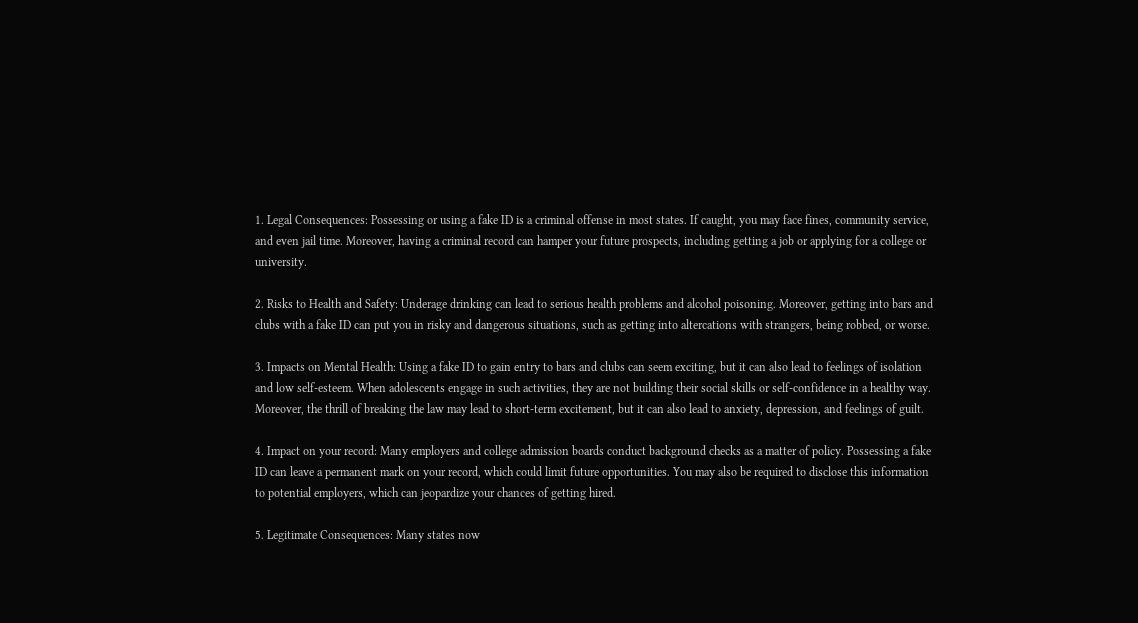1. Legal Consequences: Possessing or using a fake ID is a criminal offense in most states. If caught, you may face fines, community service, and even jail time. Moreover, having a criminal record can hamper your future prospects, including getting a job or applying for a college or university.

2. Risks to Health and Safety: Underage drinking can lead to serious health problems and alcohol poisoning. Moreover, getting into bars and clubs with a fake ID can put you in risky and dangerous situations, such as getting into altercations with strangers, being robbed, or worse.

3. Impacts on Mental Health: Using a fake ID to gain entry to bars and clubs can seem exciting, but it can also lead to feelings of isolation and low self-esteem. When adolescents engage in such activities, they are not building their social skills or self-confidence in a healthy way. Moreover, the thrill of breaking the law may lead to short-term excitement, but it can also lead to anxiety, depression, and feelings of guilt.

4. Impact on your record: Many employers and college admission boards conduct background checks as a matter of policy. Possessing a fake ID can leave a permanent mark on your record, which could limit future opportunities. You may also be required to disclose this information to potential employers, which can jeopardize your chances of getting hired.

5. Legitimate Consequences: Many states now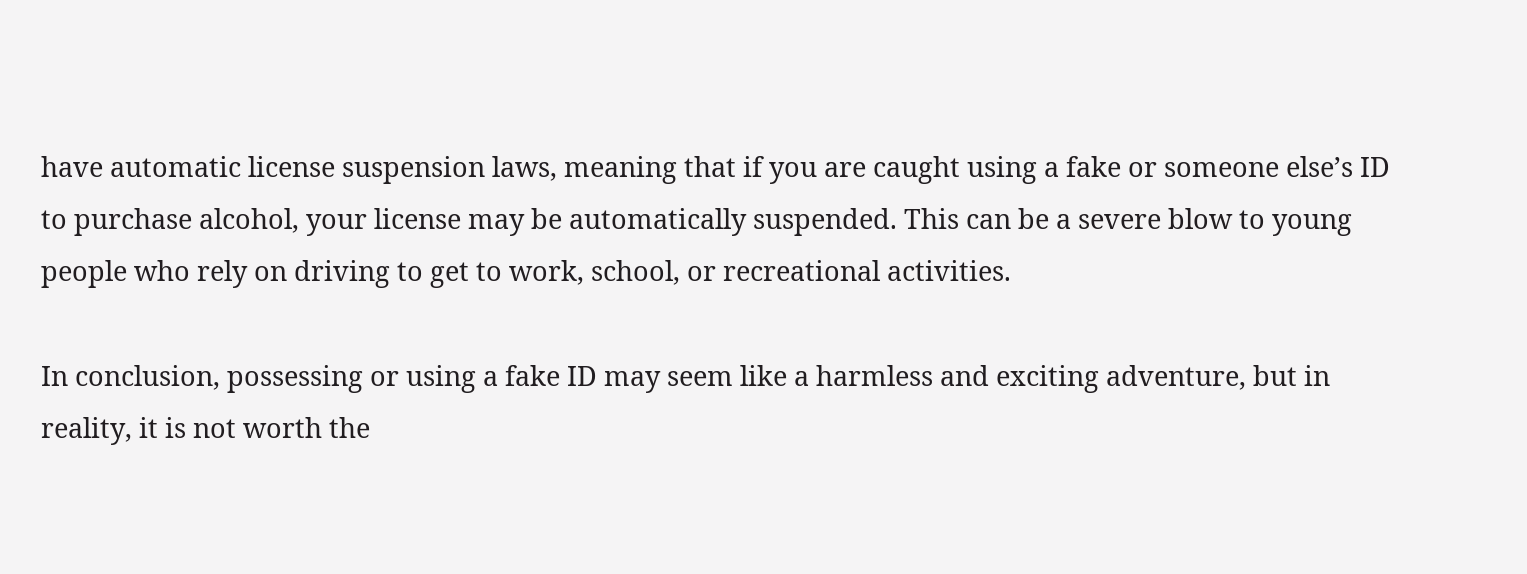have automatic license suspension laws, meaning that if you are caught using a fake or someone else’s ID to purchase alcohol, your license may be automatically suspended. This can be a severe blow to young people who rely on driving to get to work, school, or recreational activities.

In conclusion, possessing or using a fake ID may seem like a harmless and exciting adventure, but in reality, it is not worth the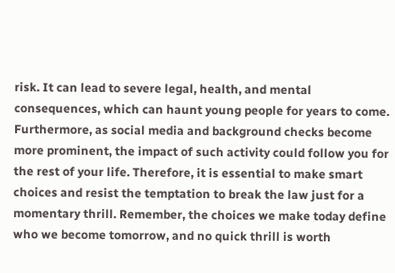risk. It can lead to severe legal, health, and mental consequences, which can haunt young people for years to come. Furthermore, as social media and background checks become more prominent, the impact of such activity could follow you for the rest of your life. Therefore, it is essential to make smart choices and resist the temptation to break the law just for a momentary thrill. Remember, the choices we make today define who we become tomorrow, and no quick thrill is worth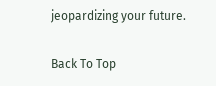jeopardizing your future.

Back To Top